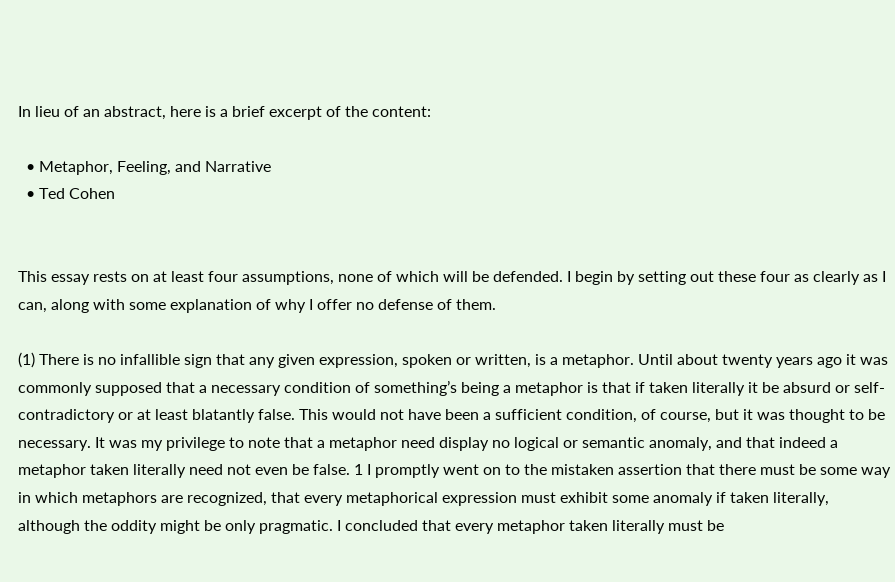In lieu of an abstract, here is a brief excerpt of the content:

  • Metaphor, Feeling, and Narrative
  • Ted Cohen


This essay rests on at least four assumptions, none of which will be defended. I begin by setting out these four as clearly as I can, along with some explanation of why I offer no defense of them.

(1) There is no infallible sign that any given expression, spoken or written, is a metaphor. Until about twenty years ago it was commonly supposed that a necessary condition of something’s being a metaphor is that if taken literally it be absurd or self-contradictory or at least blatantly false. This would not have been a sufficient condition, of course, but it was thought to be necessary. It was my privilege to note that a metaphor need display no logical or semantic anomaly, and that indeed a metaphor taken literally need not even be false. 1 I promptly went on to the mistaken assertion that there must be some way in which metaphors are recognized, that every metaphorical expression must exhibit some anomaly if taken literally, although the oddity might be only pragmatic. I concluded that every metaphor taken literally must be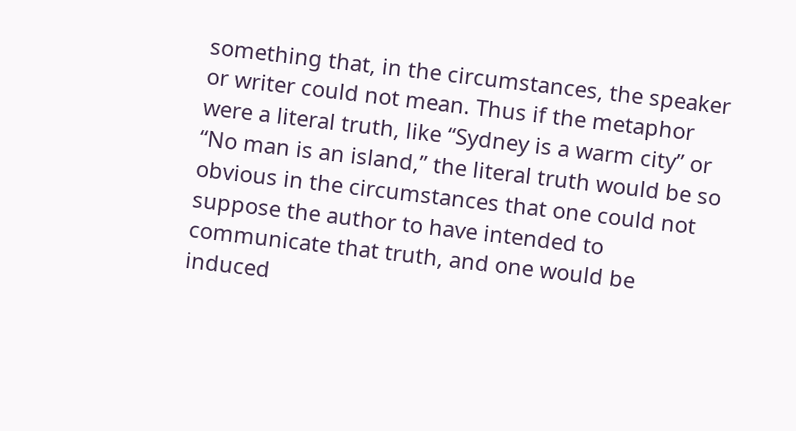something that, in the circumstances, the speaker or writer could not mean. Thus if the metaphor were a literal truth, like “Sydney is a warm city” or “No man is an island,” the literal truth would be so obvious in the circumstances that one could not suppose the author to have intended to communicate that truth, and one would be induced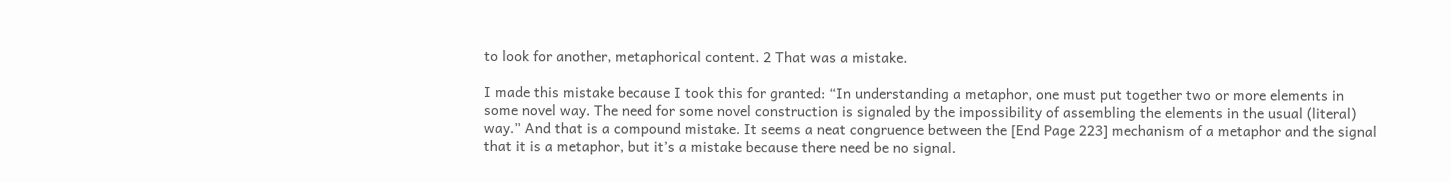to look for another, metaphorical content. 2 That was a mistake.

I made this mistake because I took this for granted: “In understanding a metaphor, one must put together two or more elements in some novel way. The need for some novel construction is signaled by the impossibility of assembling the elements in the usual (literal) way.” And that is a compound mistake. It seems a neat congruence between the [End Page 223] mechanism of a metaphor and the signal that it is a metaphor, but it’s a mistake because there need be no signal.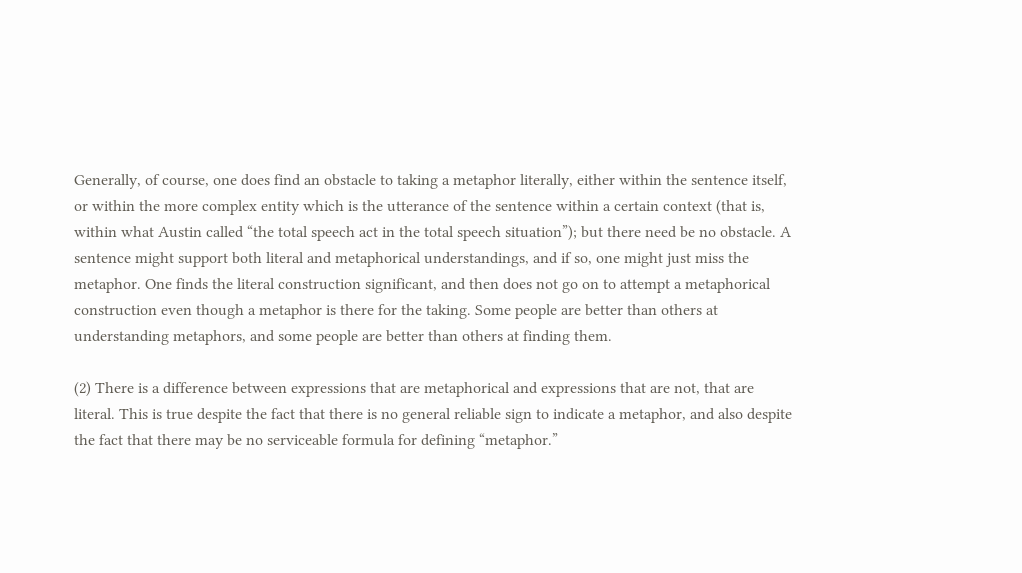Generally, of course, one does find an obstacle to taking a metaphor literally, either within the sentence itself, or within the more complex entity which is the utterance of the sentence within a certain context (that is, within what Austin called “the total speech act in the total speech situation”); but there need be no obstacle. A sentence might support both literal and metaphorical understandings, and if so, one might just miss the metaphor. One finds the literal construction significant, and then does not go on to attempt a metaphorical construction even though a metaphor is there for the taking. Some people are better than others at understanding metaphors, and some people are better than others at finding them.

(2) There is a difference between expressions that are metaphorical and expressions that are not, that are literal. This is true despite the fact that there is no general reliable sign to indicate a metaphor, and also despite the fact that there may be no serviceable formula for defining “metaphor.”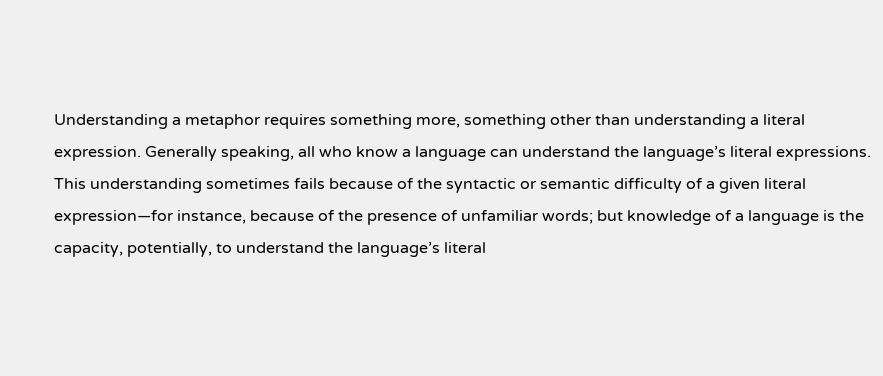Understanding a metaphor requires something more, something other than understanding a literal expression. Generally speaking, all who know a language can understand the language’s literal expressions. This understanding sometimes fails because of the syntactic or semantic difficulty of a given literal expression—for instance, because of the presence of unfamiliar words; but knowledge of a language is the capacity, potentially, to understand the language’s literal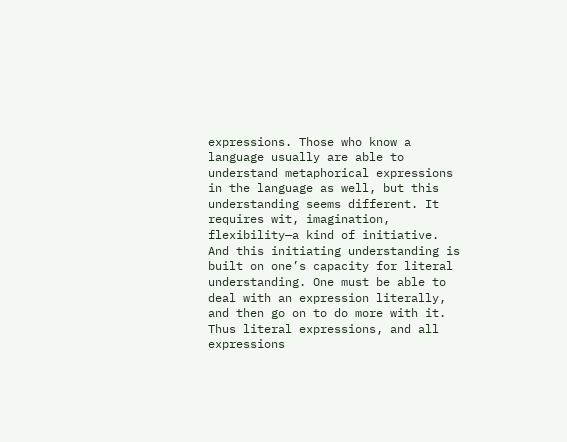expressions. Those who know a language usually are able to understand metaphorical expressions in the language as well, but this understanding seems different. It requires wit, imagination, flexibility—a kind of initiative. And this initiating understanding is built on one’s capacity for literal understanding. One must be able to deal with an expression literally, and then go on to do more with it. Thus literal expressions, and all expressions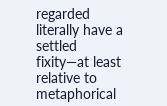regarded literally have a settled fixity—at least relative to metaphorical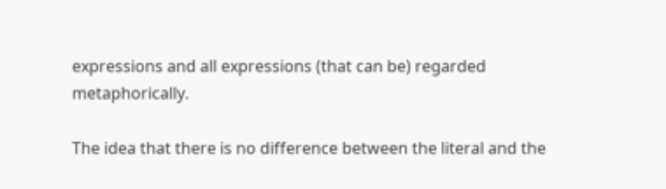expressions and all expressions (that can be) regarded metaphorically.

The idea that there is no difference between the literal and the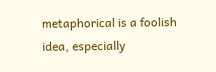metaphorical is a foolish idea, especially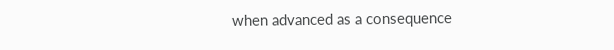when advanced as a consequence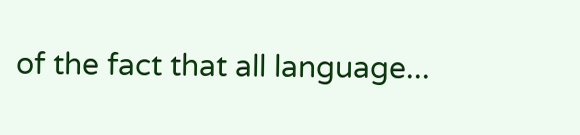of the fact that all language...